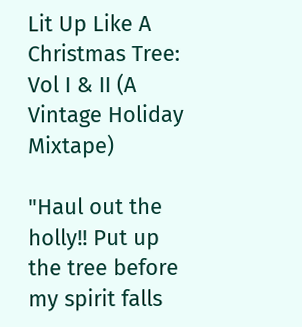Lit Up Like A Christmas Tree: Vol I & II (A Vintage Holiday Mixtape)

"Haul out the holly!! Put up the tree before my spirit falls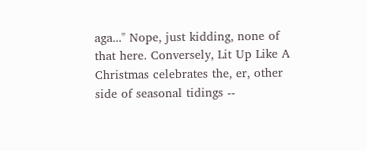aga..." Nope, just kidding, none of that here. Conversely, Lit Up Like A Christmas celebrates the, er, other side of seasonal tidings --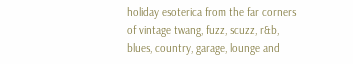holiday esoterica from the far corners of vintage twang, fuzz, scuzz, r&b, blues, country, garage, lounge and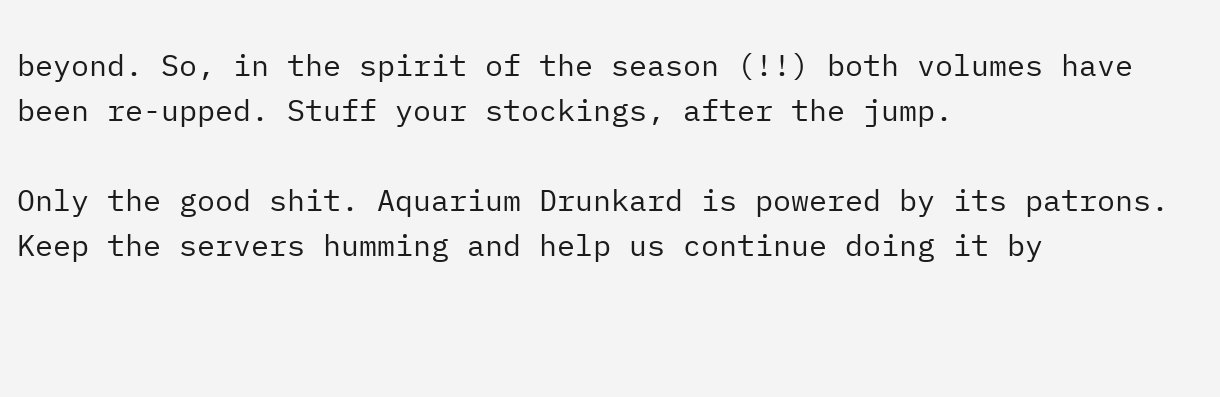beyond. So, in the spirit of the season (!!) both volumes have been re-upped. Stuff your stockings, after the jump.

Only the good shit. Aquarium Drunkard is powered by its patrons. Keep the servers humming and help us continue doing it by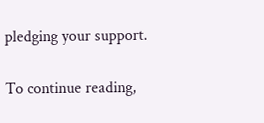pledging your support.

To continue reading,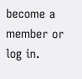become a member or log in.